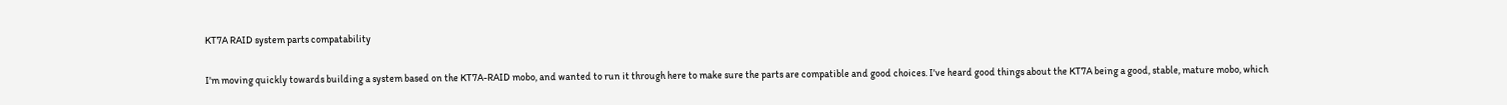KT7A RAID system parts compatability

I'm moving quickly towards building a system based on the KT7A-RAID mobo, and wanted to run it through here to make sure the parts are compatible and good choices. I've heard good things about the KT7A being a good, stable, mature mobo, which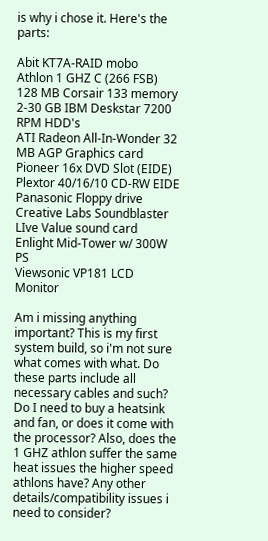is why i chose it. Here's the parts:

Abit KT7A-RAID mobo
Athlon 1 GHZ C (266 FSB)
128 MB Corsair 133 memory
2-30 GB IBM Deskstar 7200 RPM HDD's
ATI Radeon All-In-Wonder 32 MB AGP Graphics card
Pioneer 16x DVD Slot (EIDE)
Plextor 40/16/10 CD-RW EIDE
Panasonic Floppy drive
Creative Labs Soundblaster LIve Value sound card
Enlight Mid-Tower w/ 300W PS
Viewsonic VP181 LCD Monitor

Am i missing anything important? This is my first system build, so i'm not sure what comes with what. Do these parts include all necessary cables and such? Do I need to buy a heatsink and fan, or does it come with the processor? Also, does the 1 GHZ athlon suffer the same heat issues the higher speed athlons have? Any other details/compatibility issues i need to consider?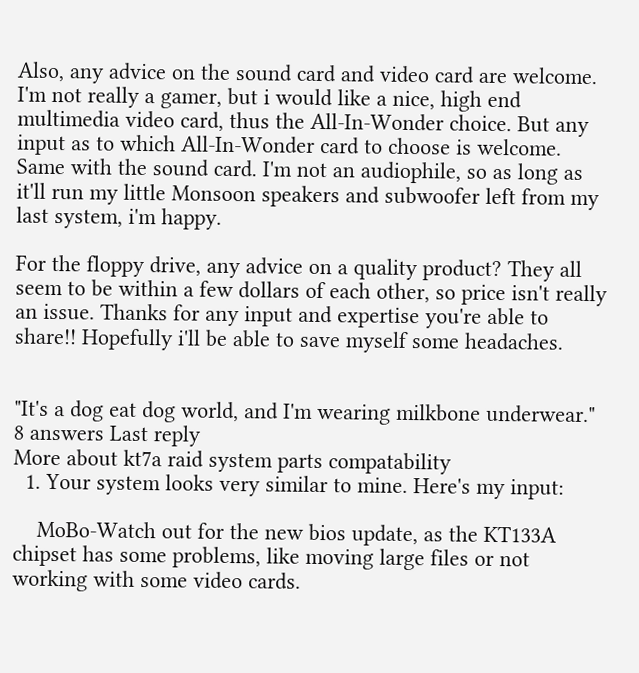Also, any advice on the sound card and video card are welcome. I'm not really a gamer, but i would like a nice, high end multimedia video card, thus the All-In-Wonder choice. But any input as to which All-In-Wonder card to choose is welcome. Same with the sound card. I'm not an audiophile, so as long as it'll run my little Monsoon speakers and subwoofer left from my last system, i'm happy.

For the floppy drive, any advice on a quality product? They all seem to be within a few dollars of each other, so price isn't really an issue. Thanks for any input and expertise you're able to share!! Hopefully i'll be able to save myself some headaches.


"It's a dog eat dog world, and I'm wearing milkbone underwear."
8 answers Last reply
More about kt7a raid system parts compatability
  1. Your system looks very similar to mine. Here's my input:

    MoBo-Watch out for the new bios update, as the KT133A chipset has some problems, like moving large files or not working with some video cards.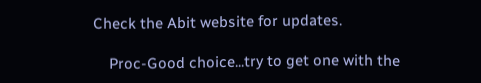Check the Abit website for updates.

    Proc-Good choice...try to get one with the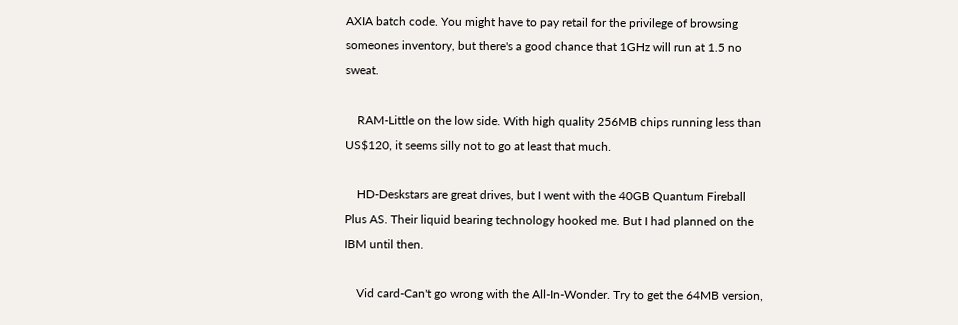AXIA batch code. You might have to pay retail for the privilege of browsing someones inventory, but there's a good chance that 1GHz will run at 1.5 no sweat.

    RAM-Little on the low side. With high quality 256MB chips running less than US$120, it seems silly not to go at least that much.

    HD-Deskstars are great drives, but I went with the 40GB Quantum Fireball Plus AS. Their liquid bearing technology hooked me. But I had planned on the IBM until then.

    Vid card-Can't go wrong with the All-In-Wonder. Try to get the 64MB version,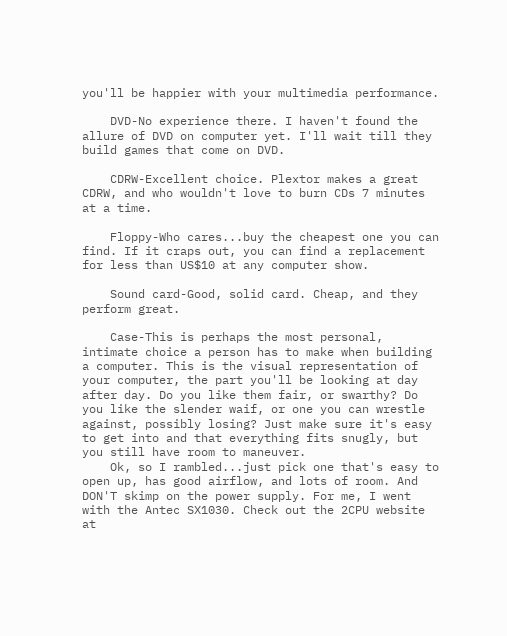you'll be happier with your multimedia performance.

    DVD-No experience there. I haven't found the allure of DVD on computer yet. I'll wait till they build games that come on DVD.

    CDRW-Excellent choice. Plextor makes a great CDRW, and who wouldn't love to burn CDs 7 minutes at a time.

    Floppy-Who cares...buy the cheapest one you can find. If it craps out, you can find a replacement for less than US$10 at any computer show.

    Sound card-Good, solid card. Cheap, and they perform great.

    Case-This is perhaps the most personal, intimate choice a person has to make when building a computer. This is the visual representation of your computer, the part you'll be looking at day after day. Do you like them fair, or swarthy? Do you like the slender waif, or one you can wrestle against, possibly losing? Just make sure it's easy to get into and that everything fits snugly, but you still have room to maneuver.
    Ok, so I rambled...just pick one that's easy to open up, has good airflow, and lots of room. And DON'T skimp on the power supply. For me, I went with the Antec SX1030. Check out the 2CPU website at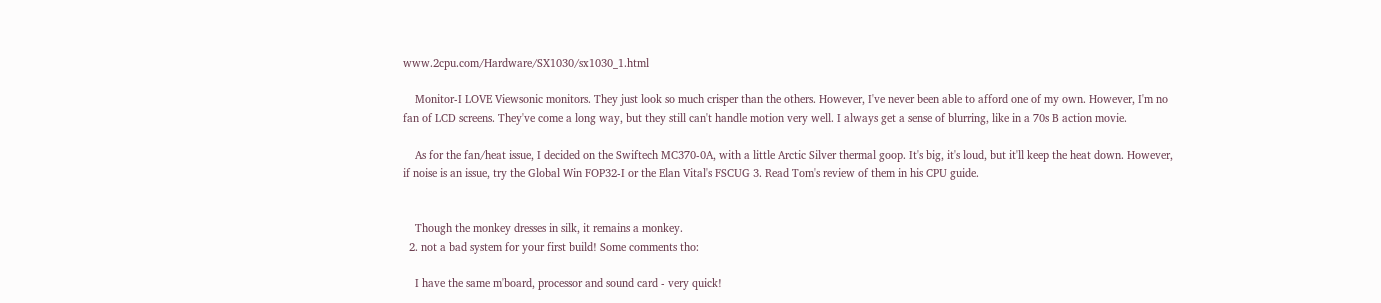www.2cpu.com/Hardware/SX1030/sx1030_1.html

    Monitor-I LOVE Viewsonic monitors. They just look so much crisper than the others. However, I've never been able to afford one of my own. However, I'm no fan of LCD screens. They've come a long way, but they still can't handle motion very well. I always get a sense of blurring, like in a 70s B action movie.

    As for the fan/heat issue, I decided on the Swiftech MC370-0A, with a little Arctic Silver thermal goop. It's big, it's loud, but it'll keep the heat down. However, if noise is an issue, try the Global Win FOP32-I or the Elan Vital's FSCUG 3. Read Tom's review of them in his CPU guide.


    Though the monkey dresses in silk, it remains a monkey.
  2. not a bad system for your first build! Some comments tho:

    I have the same m'board, processor and sound card - very quick!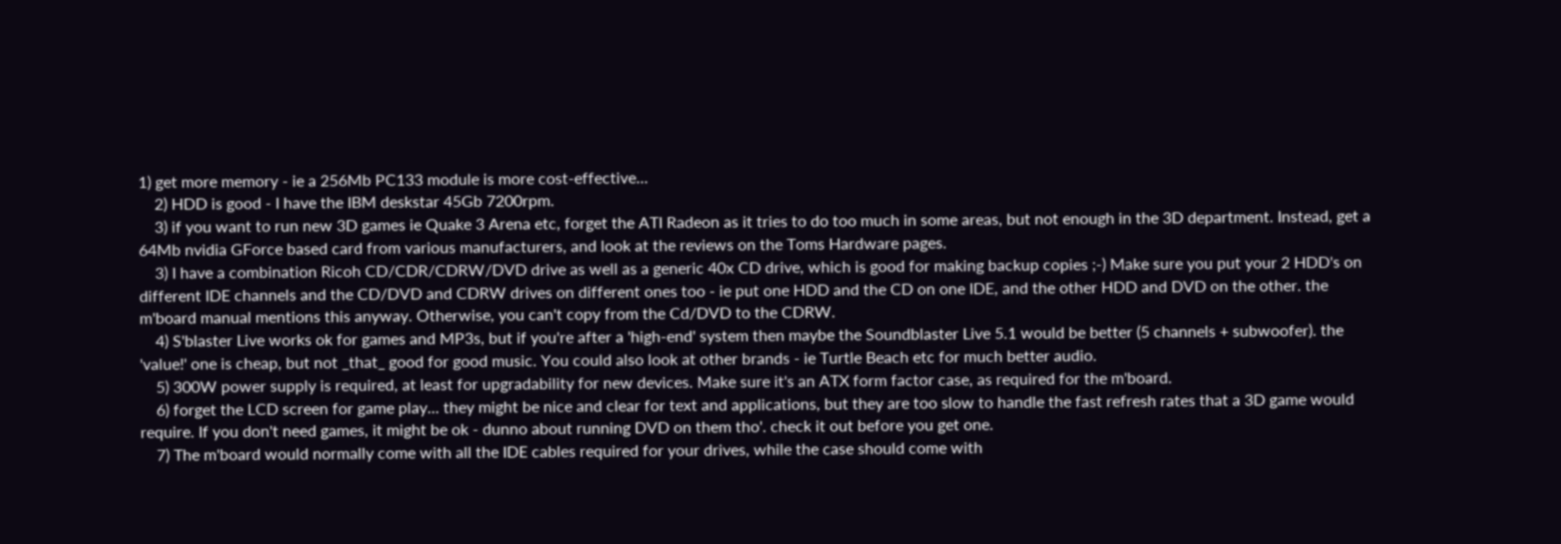1) get more memory - ie a 256Mb PC133 module is more cost-effective...
    2) HDD is good - I have the IBM deskstar 45Gb 7200rpm.
    3) if you want to run new 3D games ie Quake 3 Arena etc, forget the ATI Radeon as it tries to do too much in some areas, but not enough in the 3D department. Instead, get a 64Mb nvidia GForce based card from various manufacturers, and look at the reviews on the Toms Hardware pages.
    3) I have a combination Ricoh CD/CDR/CDRW/DVD drive as well as a generic 40x CD drive, which is good for making backup copies ;-) Make sure you put your 2 HDD's on different IDE channels and the CD/DVD and CDRW drives on different ones too - ie put one HDD and the CD on one IDE, and the other HDD and DVD on the other. the m'board manual mentions this anyway. Otherwise, you can't copy from the Cd/DVD to the CDRW.
    4) S'blaster Live works ok for games and MP3s, but if you're after a 'high-end' system then maybe the Soundblaster Live 5.1 would be better (5 channels + subwoofer). the 'value!' one is cheap, but not _that_ good for good music. You could also look at other brands - ie Turtle Beach etc for much better audio.
    5) 300W power supply is required, at least for upgradability for new devices. Make sure it's an ATX form factor case, as required for the m'board.
    6) forget the LCD screen for game play... they might be nice and clear for text and applications, but they are too slow to handle the fast refresh rates that a 3D game would require. If you don't need games, it might be ok - dunno about running DVD on them tho'. check it out before you get one.
    7) The m'board would normally come with all the IDE cables required for your drives, while the case should come with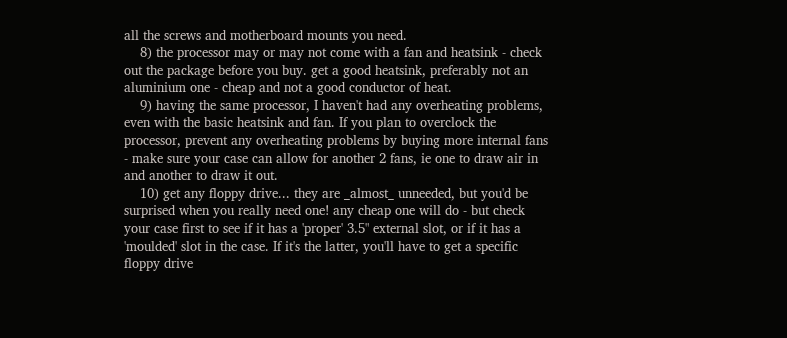all the screws and motherboard mounts you need.
    8) the processor may or may not come with a fan and heatsink - check out the package before you buy. get a good heatsink, preferably not an aluminium one - cheap and not a good conductor of heat.
    9) having the same processor, I haven't had any overheating problems, even with the basic heatsink and fan. If you plan to overclock the processor, prevent any overheating problems by buying more internal fans - make sure your case can allow for another 2 fans, ie one to draw air in and another to draw it out.
    10) get any floppy drive... they are _almost_ unneeded, but you'd be surprised when you really need one! any cheap one will do - but check your case first to see if it has a 'proper' 3.5" external slot, or if it has a 'moulded' slot in the case. If it's the latter, you'll have to get a specific floppy drive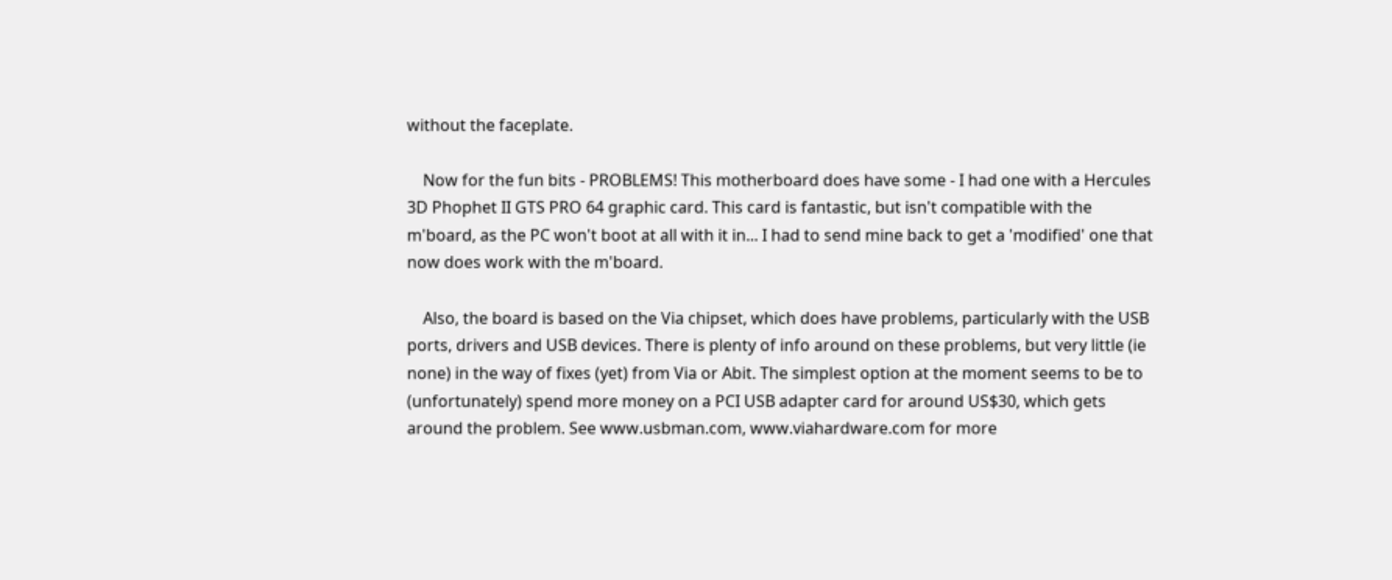without the faceplate.

    Now for the fun bits - PROBLEMS! This motherboard does have some - I had one with a Hercules 3D Phophet II GTS PRO 64 graphic card. This card is fantastic, but isn't compatible with the m'board, as the PC won't boot at all with it in... I had to send mine back to get a 'modified' one that now does work with the m'board.

    Also, the board is based on the Via chipset, which does have problems, particularly with the USB ports, drivers and USB devices. There is plenty of info around on these problems, but very little (ie none) in the way of fixes (yet) from Via or Abit. The simplest option at the moment seems to be to (unfortunately) spend more money on a PCI USB adapter card for around US$30, which gets around the problem. See www.usbman.com, www.viahardware.com for more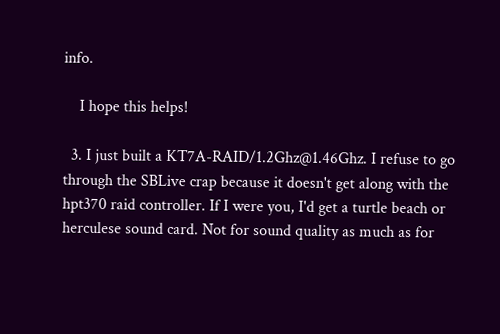info.

    I hope this helps!

  3. I just built a KT7A-RAID/1.2Ghz@1.46Ghz. I refuse to go through the SBLive crap because it doesn't get along with the hpt370 raid controller. If I were you, I'd get a turtle beach or herculese sound card. Not for sound quality as much as for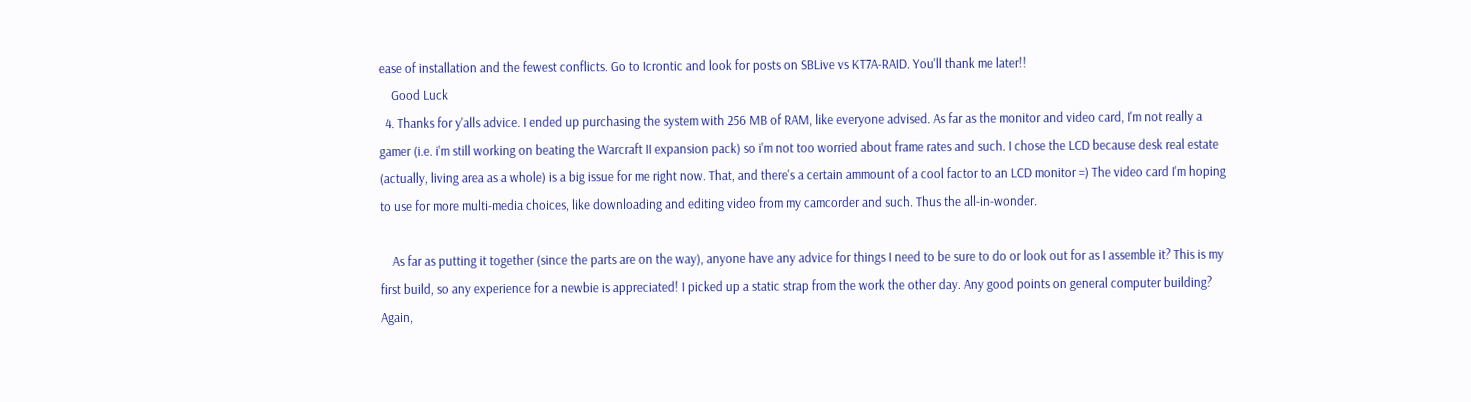ease of installation and the fewest conflicts. Go to Icrontic and look for posts on SBLive vs KT7A-RAID. You'll thank me later!!
    Good Luck
  4. Thanks for y'alls advice. I ended up purchasing the system with 256 MB of RAM, like everyone advised. As far as the monitor and video card, I'm not really a gamer (i.e. i'm still working on beating the Warcraft II expansion pack) so i'm not too worried about frame rates and such. I chose the LCD because desk real estate (actually, living area as a whole) is a big issue for me right now. That, and there's a certain ammount of a cool factor to an LCD monitor =) The video card I'm hoping to use for more multi-media choices, like downloading and editing video from my camcorder and such. Thus the all-in-wonder.

    As far as putting it together (since the parts are on the way), anyone have any advice for things I need to be sure to do or look out for as I assemble it? This is my first build, so any experience for a newbie is appreciated! I picked up a static strap from the work the other day. Any good points on general computer building? Again,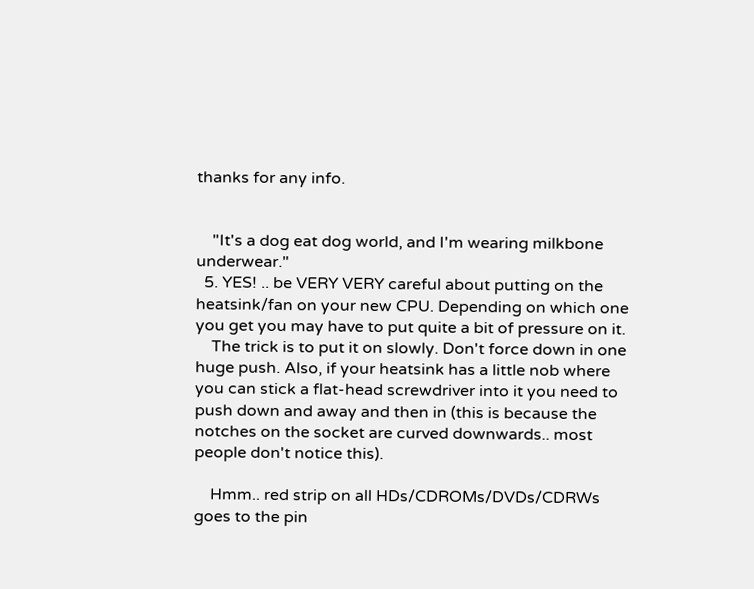thanks for any info.


    "It's a dog eat dog world, and I'm wearing milkbone underwear."
  5. YES! .. be VERY VERY careful about putting on the heatsink/fan on your new CPU. Depending on which one you get you may have to put quite a bit of pressure on it.
    The trick is to put it on slowly. Don't force down in one huge push. Also, if your heatsink has a little nob where you can stick a flat-head screwdriver into it you need to push down and away and then in (this is because the notches on the socket are curved downwards.. most people don't notice this).

    Hmm.. red strip on all HDs/CDROMs/DVDs/CDRWs goes to the pin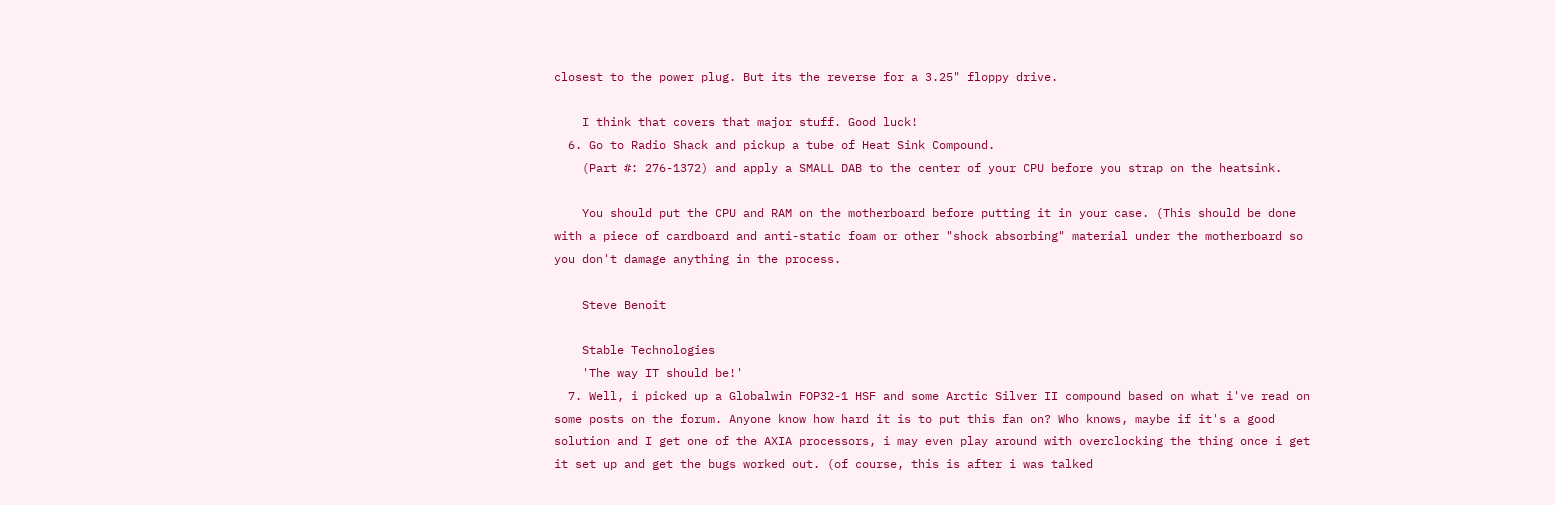closest to the power plug. But its the reverse for a 3.25" floppy drive.

    I think that covers that major stuff. Good luck!
  6. Go to Radio Shack and pickup a tube of Heat Sink Compound.
    (Part #: 276-1372) and apply a SMALL DAB to the center of your CPU before you strap on the heatsink.

    You should put the CPU and RAM on the motherboard before putting it in your case. (This should be done with a piece of cardboard and anti-static foam or other "shock absorbing" material under the motherboard so you don't damage anything in the process.

    Steve Benoit

    Stable Technologies
    'The way IT should be!'
  7. Well, i picked up a Globalwin FOP32-1 HSF and some Arctic Silver II compound based on what i've read on some posts on the forum. Anyone know how hard it is to put this fan on? Who knows, maybe if it's a good solution and I get one of the AXIA processors, i may even play around with overclocking the thing once i get it set up and get the bugs worked out. (of course, this is after i was talked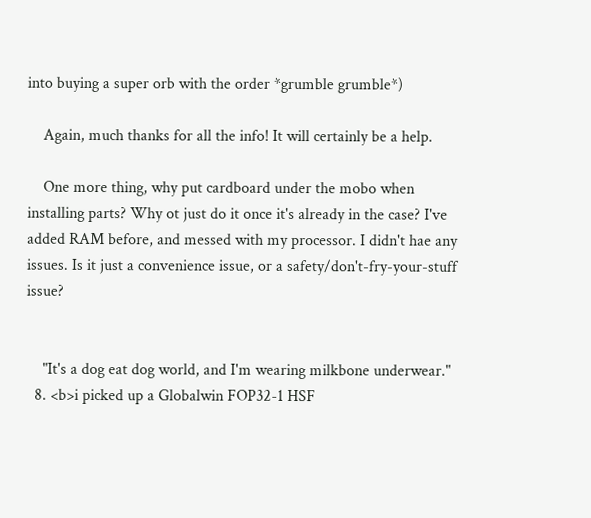into buying a super orb with the order *grumble grumble*)

    Again, much thanks for all the info! It will certainly be a help.

    One more thing, why put cardboard under the mobo when installing parts? Why ot just do it once it's already in the case? I've added RAM before, and messed with my processor. I didn't hae any issues. Is it just a convenience issue, or a safety/don't-fry-your-stuff issue?


    "It's a dog eat dog world, and I'm wearing milkbone underwear."
  8. <b>i picked up a Globalwin FOP32-1 HSF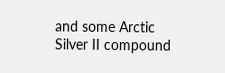and some Arctic Silver II compound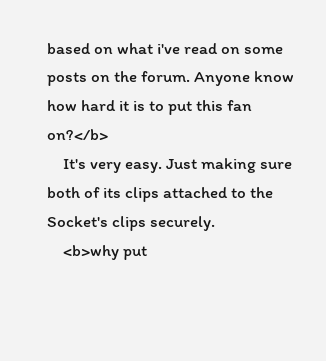based on what i've read on some posts on the forum. Anyone know how hard it is to put this fan on?</b>
    It's very easy. Just making sure both of its clips attached to the Socket's clips securely.
    <b>why put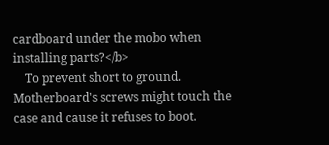cardboard under the mobo when installing parts?</b>
    To prevent short to ground. Motherboard's screws might touch the case and cause it refuses to boot.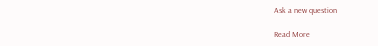Ask a new question

Read More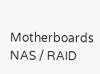Motherboards NAS / RAID